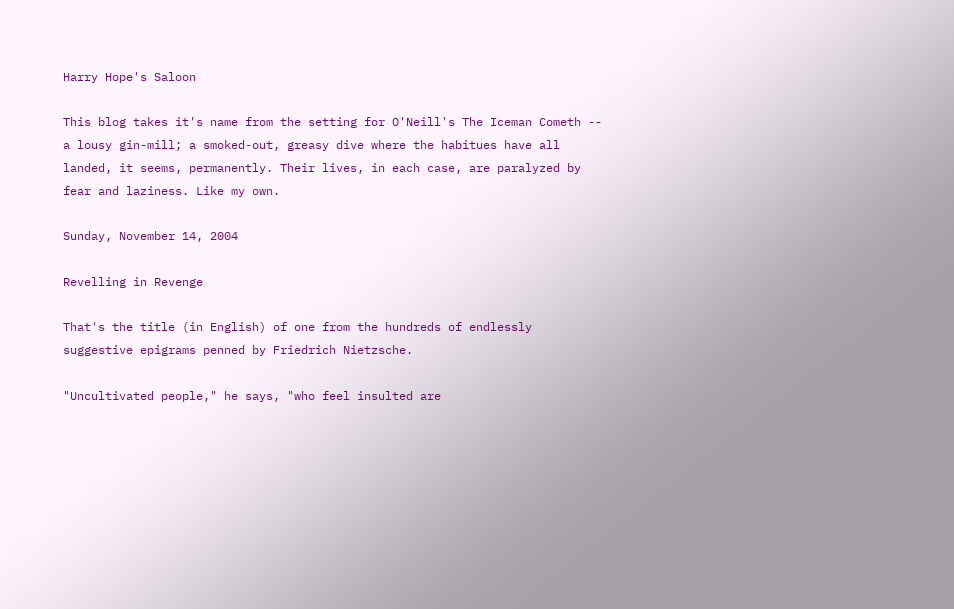Harry Hope's Saloon

This blog takes it's name from the setting for O'Neill's The Iceman Cometh -- a lousy gin-mill; a smoked-out, greasy dive where the habitues have all landed, it seems, permanently. Their lives, in each case, are paralyzed by fear and laziness. Like my own.

Sunday, November 14, 2004

Revelling in Revenge

That's the title (in English) of one from the hundreds of endlessly suggestive epigrams penned by Friedrich Nietzsche.

"Uncultivated people," he says, "who feel insulted are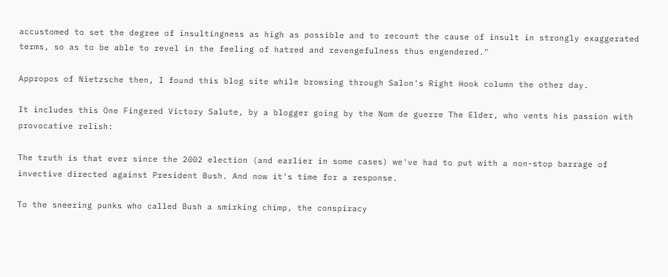accustomed to set the degree of insultingness as high as possible and to recount the cause of insult in strongly exaggerated terms, so as to be able to revel in the feeling of hatred and revengefulness thus engendered."

Appropos of Nietzsche then, I found this blog site while browsing through Salon's Right Hook column the other day.

It includes this One Fingered Victory Salute, by a blogger going by the Nom de guerre The Elder, who vents his passion with provocative relish:

The truth is that ever since the 2002 election (and earlier in some cases) we've had to put with a non-stop barrage of invective directed against President Bush. And now it's time for a response.

To the sneering punks who called Bush a smirking chimp, the conspiracy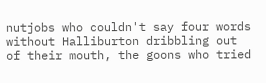nutjobs who couldn't say four words without Halliburton dribbling out of their mouth, the goons who tried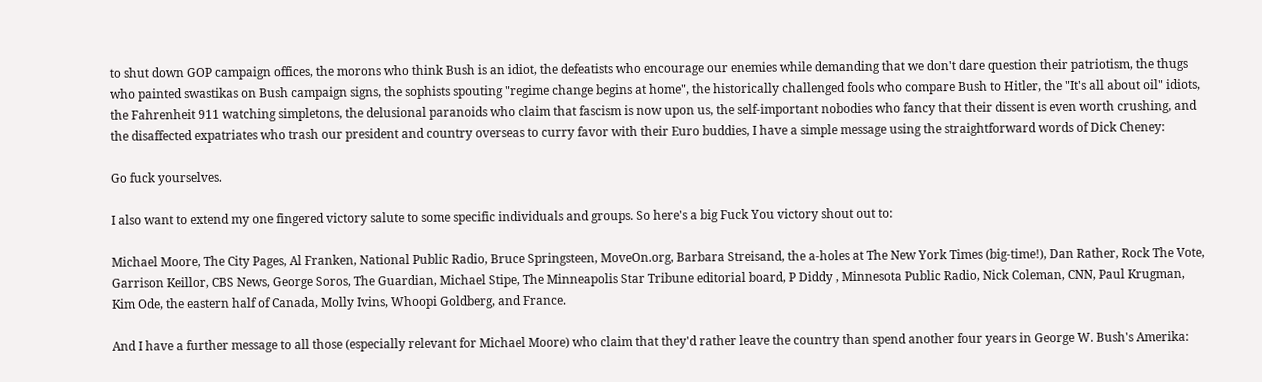to shut down GOP campaign offices, the morons who think Bush is an idiot, the defeatists who encourage our enemies while demanding that we don't dare question their patriotism, the thugs who painted swastikas on Bush campaign signs, the sophists spouting "regime change begins at home", the historically challenged fools who compare Bush to Hitler, the "It's all about oil" idiots, the Fahrenheit 911 watching simpletons, the delusional paranoids who claim that fascism is now upon us, the self-important nobodies who fancy that their dissent is even worth crushing, and the disaffected expatriates who trash our president and country overseas to curry favor with their Euro buddies, I have a simple message using the straightforward words of Dick Cheney:

Go fuck yourselves.

I also want to extend my one fingered victory salute to some specific individuals and groups. So here's a big Fuck You victory shout out to:

Michael Moore, The City Pages, Al Franken, National Public Radio, Bruce Springsteen, MoveOn.org, Barbara Streisand, the a-holes at The New York Times (big-time!), Dan Rather, Rock The Vote, Garrison Keillor, CBS News, George Soros, The Guardian, Michael Stipe, The Minneapolis Star Tribune editorial board, P Diddy , Minnesota Public Radio, Nick Coleman, CNN, Paul Krugman, Kim Ode, the eastern half of Canada, Molly Ivins, Whoopi Goldberg, and France.

And I have a further message to all those (especially relevant for Michael Moore) who claim that they'd rather leave the country than spend another four years in George W. Bush's Amerika: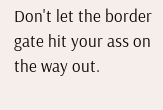Don't let the border gate hit your ass on the way out.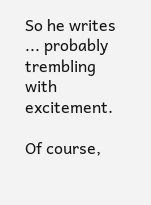So he writes ... probably trembling with excitement.

Of course,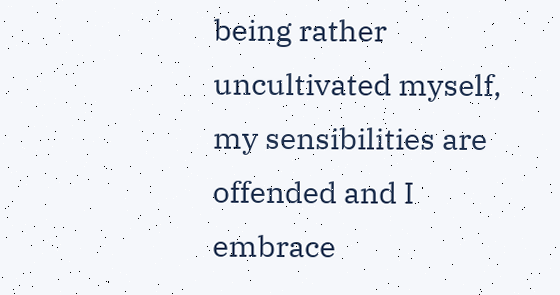being rather uncultivated myself, my sensibilities are offended and I embrace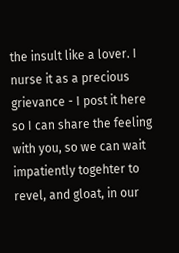the insult like a lover. I nurse it as a precious grievance - I post it here so I can share the feeling with you, so we can wait impatiently togehter to revel, and gloat, in our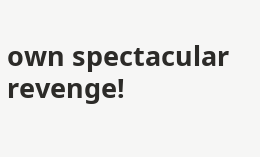own spectacular revenge!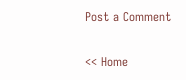Post a Comment

<< Home